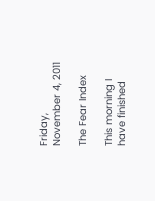Friday, November 4, 2011

The Fear Index

This morning I have finished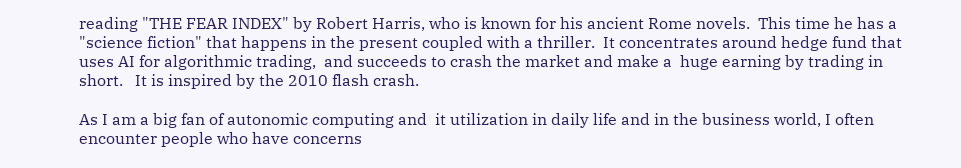reading "THE FEAR INDEX" by Robert Harris, who is known for his ancient Rome novels.  This time he has a "science fiction" that happens in the present coupled with a thriller.  It concentrates around hedge fund that uses AI for algorithmic trading,  and succeeds to crash the market and make a  huge earning by trading in short.   It is inspired by the 2010 flash crash.

As I am a big fan of autonomic computing and  it utilization in daily life and in the business world, I often encounter people who have concerns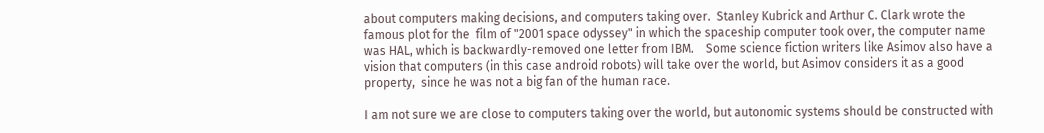about computers making decisions, and computers taking over.  Stanley Kubrick and Arthur C. Clark wrote the famous plot for the  film of "2001 space odyssey" in which the spaceship computer took over, the computer name was HAL, which is backwardly-removed one letter from IBM.    Some science fiction writers like Asimov also have a vision that computers (in this case android robots) will take over the world, but Asimov considers it as a good property,  since he was not a big fan of the human race.

I am not sure we are close to computers taking over the world, but autonomic systems should be constructed with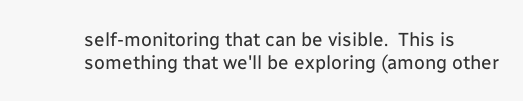self-monitoring that can be visible.  This is something that we'll be exploring (among other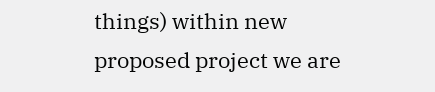things) within new proposed project we are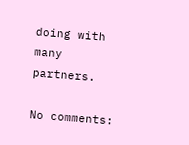doing with many partners.

No comments: